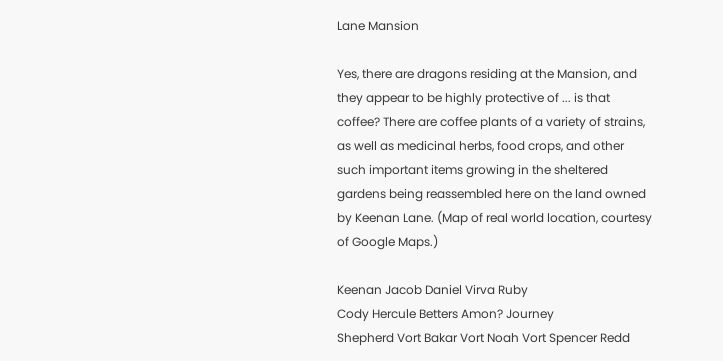Lane Mansion

Yes, there are dragons residing at the Mansion, and they appear to be highly protective of ... is that coffee? There are coffee plants of a variety of strains, as well as medicinal herbs, food crops, and other such important items growing in the sheltered gardens being reassembled here on the land owned by Keenan Lane. (Map of real world location, courtesy of Google Maps.)

Keenan Jacob Daniel Virva Ruby
Cody Hercule Betters Amon? Journey
Shepherd Vort Bakar Vort Noah Vort Spencer Redd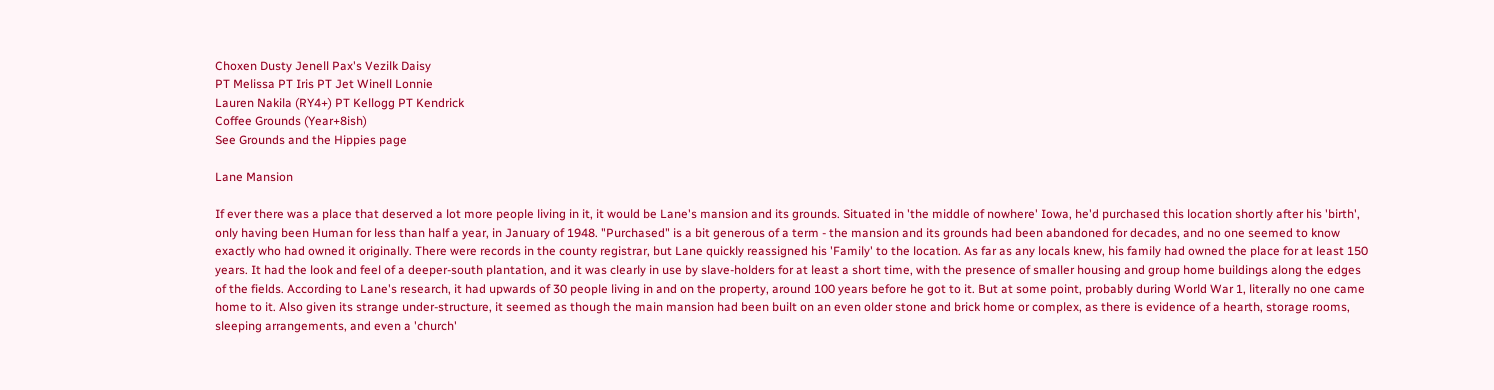Choxen Dusty Jenell Pax's Vezilk Daisy
PT Melissa PT Iris PT Jet Winell Lonnie
Lauren Nakila (RY4+) PT Kellogg PT Kendrick
Coffee Grounds (Year+8ish)
See Grounds and the Hippies page

Lane Mansion

If ever there was a place that deserved a lot more people living in it, it would be Lane's mansion and its grounds. Situated in 'the middle of nowhere' Iowa, he'd purchased this location shortly after his 'birth', only having been Human for less than half a year, in January of 1948. "Purchased" is a bit generous of a term - the mansion and its grounds had been abandoned for decades, and no one seemed to know exactly who had owned it originally. There were records in the county registrar, but Lane quickly reassigned his 'Family' to the location. As far as any locals knew, his family had owned the place for at least 150 years. It had the look and feel of a deeper-south plantation, and it was clearly in use by slave-holders for at least a short time, with the presence of smaller housing and group home buildings along the edges of the fields. According to Lane's research, it had upwards of 30 people living in and on the property, around 100 years before he got to it. But at some point, probably during World War 1, literally no one came home to it. Also given its strange under-structure, it seemed as though the main mansion had been built on an even older stone and brick home or complex, as there is evidence of a hearth, storage rooms, sleeping arrangements, and even a 'church'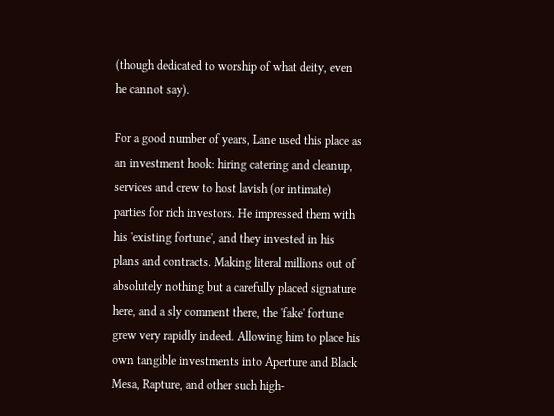(though dedicated to worship of what deity, even he cannot say).

For a good number of years, Lane used this place as an investment hook: hiring catering and cleanup, services and crew to host lavish (or intimate) parties for rich investors. He impressed them with his 'existing fortune', and they invested in his plans and contracts. Making literal millions out of absolutely nothing but a carefully placed signature here, and a sly comment there, the 'fake' fortune grew very rapidly indeed. Allowing him to place his own tangible investments into Aperture and Black Mesa, Rapture, and other such high-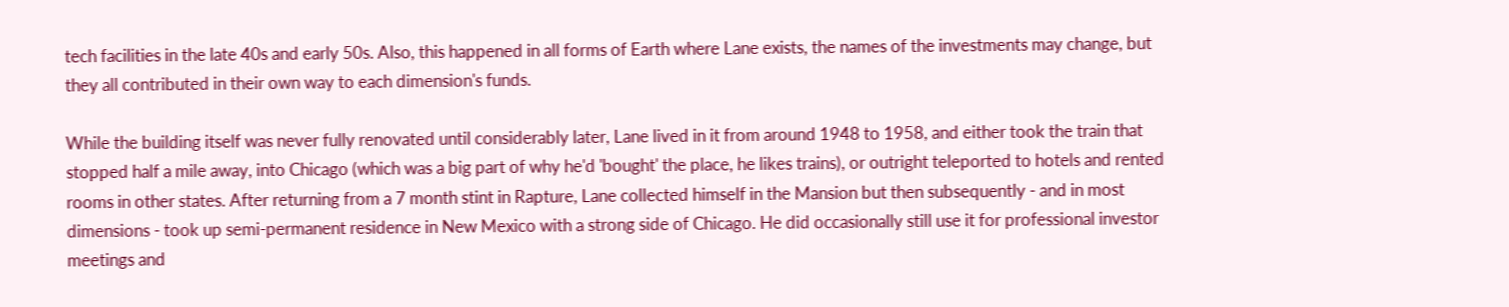tech facilities in the late 40s and early 50s. Also, this happened in all forms of Earth where Lane exists, the names of the investments may change, but they all contributed in their own way to each dimension's funds.

While the building itself was never fully renovated until considerably later, Lane lived in it from around 1948 to 1958, and either took the train that stopped half a mile away, into Chicago (which was a big part of why he'd 'bought' the place, he likes trains), or outright teleported to hotels and rented rooms in other states. After returning from a 7 month stint in Rapture, Lane collected himself in the Mansion but then subsequently - and in most dimensions - took up semi-permanent residence in New Mexico with a strong side of Chicago. He did occasionally still use it for professional investor meetings and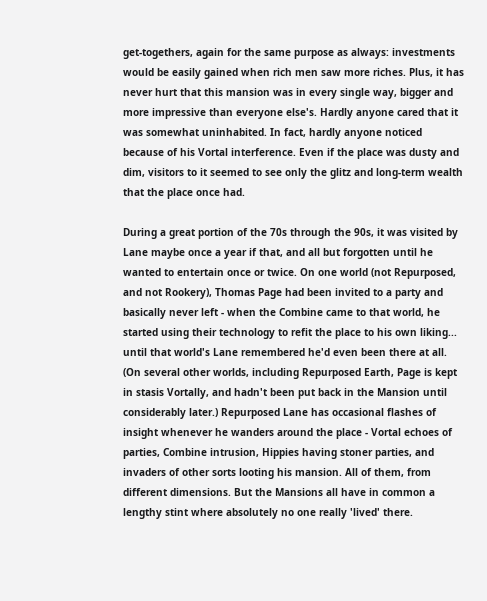get-togethers, again for the same purpose as always: investments would be easily gained when rich men saw more riches. Plus, it has never hurt that this mansion was in every single way, bigger and more impressive than everyone else's. Hardly anyone cared that it was somewhat uninhabited. In fact, hardly anyone noticed because of his Vortal interference. Even if the place was dusty and dim, visitors to it seemed to see only the glitz and long-term wealth that the place once had.

During a great portion of the 70s through the 90s, it was visited by Lane maybe once a year if that, and all but forgotten until he wanted to entertain once or twice. On one world (not Repurposed, and not Rookery), Thomas Page had been invited to a party and basically never left - when the Combine came to that world, he started using their technology to refit the place to his own liking... until that world's Lane remembered he'd even been there at all. (On several other worlds, including Repurposed Earth, Page is kept in stasis Vortally, and hadn't been put back in the Mansion until considerably later.) Repurposed Lane has occasional flashes of insight whenever he wanders around the place - Vortal echoes of parties, Combine intrusion, Hippies having stoner parties, and invaders of other sorts looting his mansion. All of them, from different dimensions. But the Mansions all have in common a lengthy stint where absolutely no one really 'lived' there.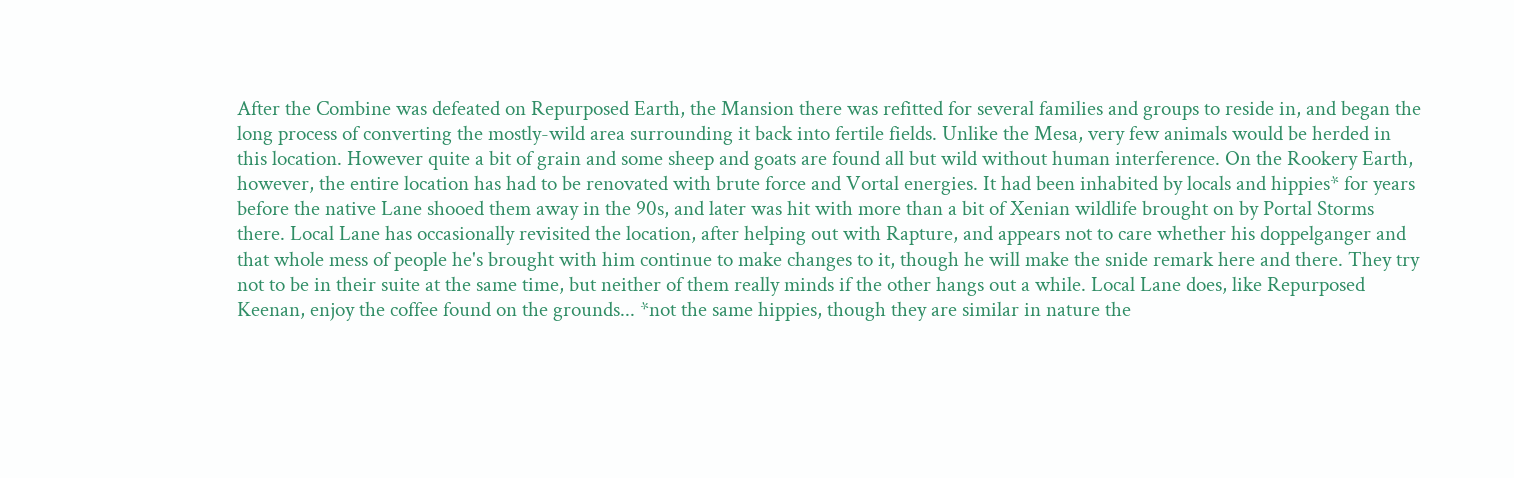After the Combine was defeated on Repurposed Earth, the Mansion there was refitted for several families and groups to reside in, and began the long process of converting the mostly-wild area surrounding it back into fertile fields. Unlike the Mesa, very few animals would be herded in this location. However quite a bit of grain and some sheep and goats are found all but wild without human interference. On the Rookery Earth, however, the entire location has had to be renovated with brute force and Vortal energies. It had been inhabited by locals and hippies* for years before the native Lane shooed them away in the 90s, and later was hit with more than a bit of Xenian wildlife brought on by Portal Storms there. Local Lane has occasionally revisited the location, after helping out with Rapture, and appears not to care whether his doppelganger and that whole mess of people he's brought with him continue to make changes to it, though he will make the snide remark here and there. They try not to be in their suite at the same time, but neither of them really minds if the other hangs out a while. Local Lane does, like Repurposed Keenan, enjoy the coffee found on the grounds... *not the same hippies, though they are similar in nature the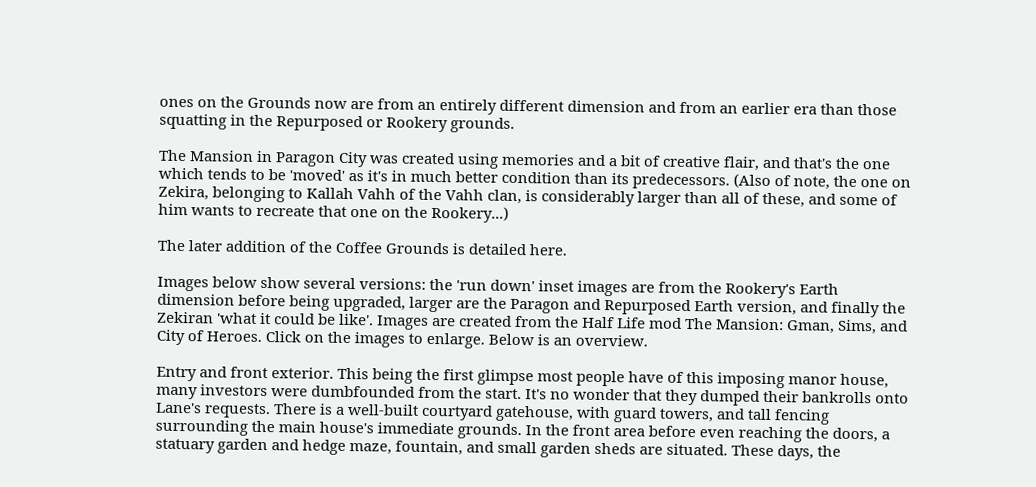ones on the Grounds now are from an entirely different dimension and from an earlier era than those squatting in the Repurposed or Rookery grounds.

The Mansion in Paragon City was created using memories and a bit of creative flair, and that's the one which tends to be 'moved' as it's in much better condition than its predecessors. (Also of note, the one on Zekira, belonging to Kallah Vahh of the Vahh clan, is considerably larger than all of these, and some of him wants to recreate that one on the Rookery...)

The later addition of the Coffee Grounds is detailed here.

Images below show several versions: the 'run down' inset images are from the Rookery's Earth dimension before being upgraded, larger are the Paragon and Repurposed Earth version, and finally the Zekiran 'what it could be like'. Images are created from the Half Life mod The Mansion: Gman, Sims, and City of Heroes. Click on the images to enlarge. Below is an overview.

Entry and front exterior. This being the first glimpse most people have of this imposing manor house, many investors were dumbfounded from the start. It's no wonder that they dumped their bankrolls onto Lane's requests. There is a well-built courtyard gatehouse, with guard towers, and tall fencing surrounding the main house's immediate grounds. In the front area before even reaching the doors, a statuary garden and hedge maze, fountain, and small garden sheds are situated. These days, the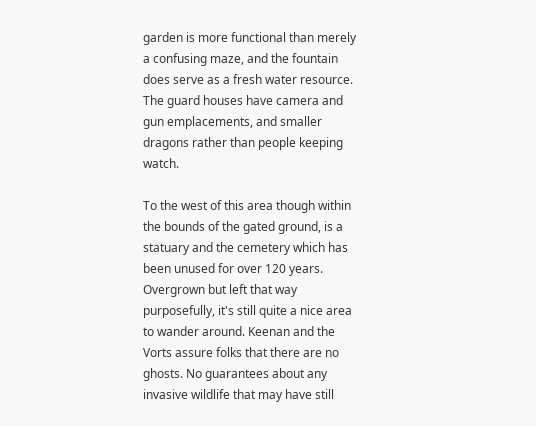garden is more functional than merely a confusing maze, and the fountain does serve as a fresh water resource. The guard houses have camera and gun emplacements, and smaller dragons rather than people keeping watch.

To the west of this area though within the bounds of the gated ground, is a statuary and the cemetery which has been unused for over 120 years. Overgrown but left that way purposefully, it's still quite a nice area to wander around. Keenan and the Vorts assure folks that there are no ghosts. No guarantees about any invasive wildlife that may have still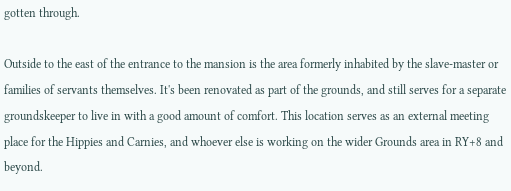gotten through.

Outside to the east of the entrance to the mansion is the area formerly inhabited by the slave-master or families of servants themselves. It's been renovated as part of the grounds, and still serves for a separate groundskeeper to live in with a good amount of comfort. This location serves as an external meeting place for the Hippies and Carnies, and whoever else is working on the wider Grounds area in RY+8 and beyond.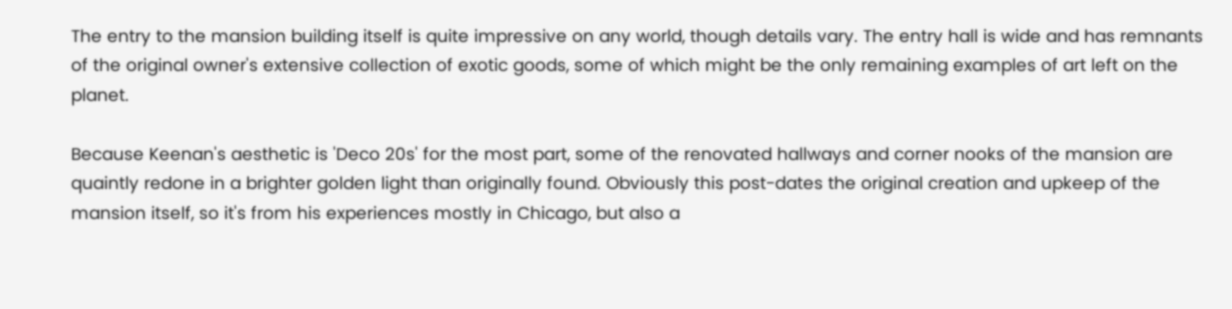The entry to the mansion building itself is quite impressive on any world, though details vary. The entry hall is wide and has remnants of the original owner's extensive collection of exotic goods, some of which might be the only remaining examples of art left on the planet.

Because Keenan's aesthetic is 'Deco 20s' for the most part, some of the renovated hallways and corner nooks of the mansion are quaintly redone in a brighter golden light than originally found. Obviously this post-dates the original creation and upkeep of the mansion itself, so it's from his experiences mostly in Chicago, but also a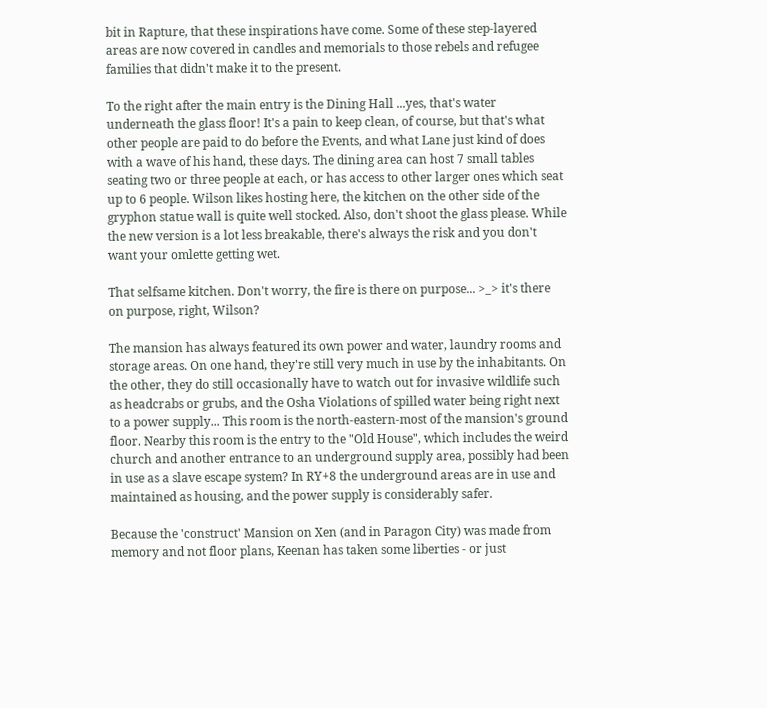bit in Rapture, that these inspirations have come. Some of these step-layered areas are now covered in candles and memorials to those rebels and refugee families that didn't make it to the present.

To the right after the main entry is the Dining Hall ...yes, that's water underneath the glass floor! It's a pain to keep clean, of course, but that's what other people are paid to do before the Events, and what Lane just kind of does with a wave of his hand, these days. The dining area can host 7 small tables seating two or three people at each, or has access to other larger ones which seat up to 6 people. Wilson likes hosting here, the kitchen on the other side of the gryphon statue wall is quite well stocked. Also, don't shoot the glass please. While the new version is a lot less breakable, there's always the risk and you don't want your omlette getting wet.

That selfsame kitchen. Don't worry, the fire is there on purpose... >_> it's there on purpose, right, Wilson?

The mansion has always featured its own power and water, laundry rooms and storage areas. On one hand, they're still very much in use by the inhabitants. On the other, they do still occasionally have to watch out for invasive wildlife such as headcrabs or grubs, and the Osha Violations of spilled water being right next to a power supply... This room is the north-eastern-most of the mansion's ground floor. Nearby this room is the entry to the "Old House", which includes the weird church and another entrance to an underground supply area, possibly had been in use as a slave escape system? In RY+8 the underground areas are in use and maintained as housing, and the power supply is considerably safer.

Because the 'construct' Mansion on Xen (and in Paragon City) was made from memory and not floor plans, Keenan has taken some liberties - or just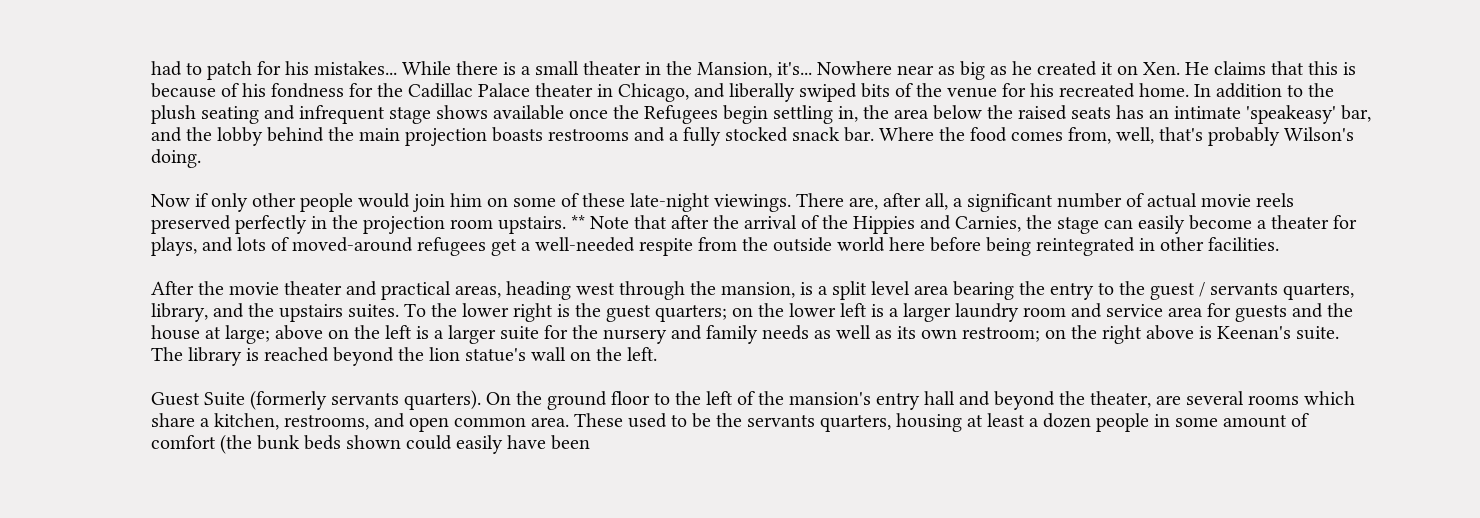had to patch for his mistakes... While there is a small theater in the Mansion, it's... Nowhere near as big as he created it on Xen. He claims that this is because of his fondness for the Cadillac Palace theater in Chicago, and liberally swiped bits of the venue for his recreated home. In addition to the plush seating and infrequent stage shows available once the Refugees begin settling in, the area below the raised seats has an intimate 'speakeasy' bar, and the lobby behind the main projection boasts restrooms and a fully stocked snack bar. Where the food comes from, well, that's probably Wilson's doing.

Now if only other people would join him on some of these late-night viewings. There are, after all, a significant number of actual movie reels preserved perfectly in the projection room upstairs. ** Note that after the arrival of the Hippies and Carnies, the stage can easily become a theater for plays, and lots of moved-around refugees get a well-needed respite from the outside world here before being reintegrated in other facilities.

After the movie theater and practical areas, heading west through the mansion, is a split level area bearing the entry to the guest / servants quarters, library, and the upstairs suites. To the lower right is the guest quarters; on the lower left is a larger laundry room and service area for guests and the house at large; above on the left is a larger suite for the nursery and family needs as well as its own restroom; on the right above is Keenan's suite. The library is reached beyond the lion statue's wall on the left.

Guest Suite (formerly servants quarters). On the ground floor to the left of the mansion's entry hall and beyond the theater, are several rooms which share a kitchen, restrooms, and open common area. These used to be the servants quarters, housing at least a dozen people in some amount of comfort (the bunk beds shown could easily have been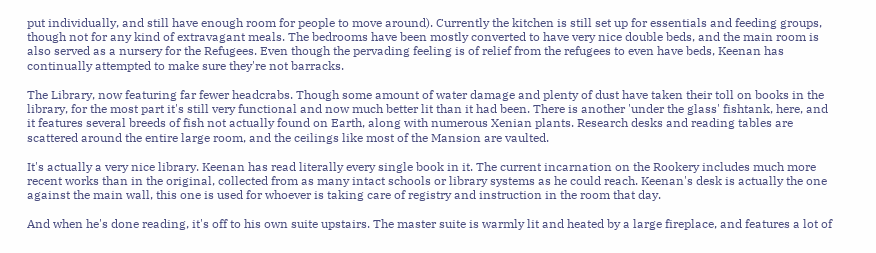put individually, and still have enough room for people to move around). Currently the kitchen is still set up for essentials and feeding groups, though not for any kind of extravagant meals. The bedrooms have been mostly converted to have very nice double beds, and the main room is also served as a nursery for the Refugees. Even though the pervading feeling is of relief from the refugees to even have beds, Keenan has continually attempted to make sure they're not barracks.

The Library, now featuring far fewer headcrabs. Though some amount of water damage and plenty of dust have taken their toll on books in the library, for the most part it's still very functional and now much better lit than it had been. There is another 'under the glass' fishtank, here, and it features several breeds of fish not actually found on Earth, along with numerous Xenian plants. Research desks and reading tables are scattered around the entire large room, and the ceilings like most of the Mansion are vaulted.

It's actually a very nice library. Keenan has read literally every single book in it. The current incarnation on the Rookery includes much more recent works than in the original, collected from as many intact schools or library systems as he could reach. Keenan's desk is actually the one against the main wall, this one is used for whoever is taking care of registry and instruction in the room that day.

And when he's done reading, it's off to his own suite upstairs. The master suite is warmly lit and heated by a large fireplace, and features a lot of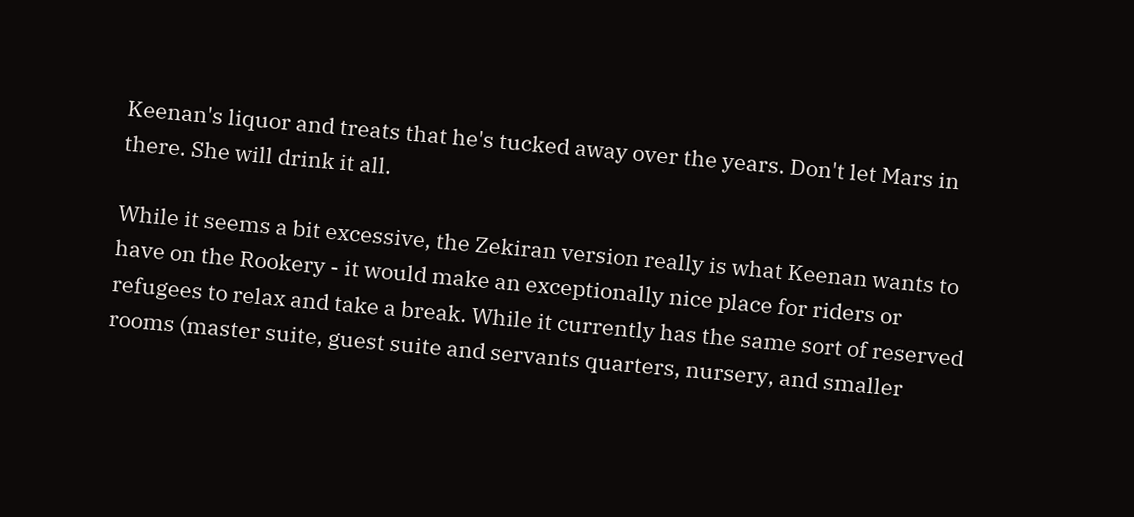Keenan's liquor and treats that he's tucked away over the years. Don't let Mars in there. She will drink it all.

While it seems a bit excessive, the Zekiran version really is what Keenan wants to have on the Rookery - it would make an exceptionally nice place for riders or refugees to relax and take a break. While it currently has the same sort of reserved rooms (master suite, guest suite and servants quarters, nursery, and smaller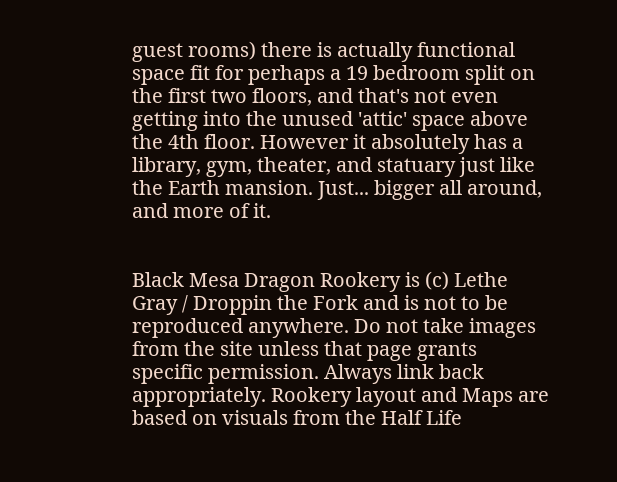guest rooms) there is actually functional space fit for perhaps a 19 bedroom split on the first two floors, and that's not even getting into the unused 'attic' space above the 4th floor. However it absolutely has a library, gym, theater, and statuary just like the Earth mansion. Just... bigger all around, and more of it.


Black Mesa Dragon Rookery is (c) Lethe Gray / Droppin the Fork and is not to be reproduced anywhere. Do not take images from the site unless that page grants specific permission. Always link back appropriately. Rookery layout and Maps are based on visuals from the Half Life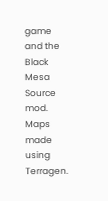game and the Black Mesa Source mod. Maps made using Terragen.